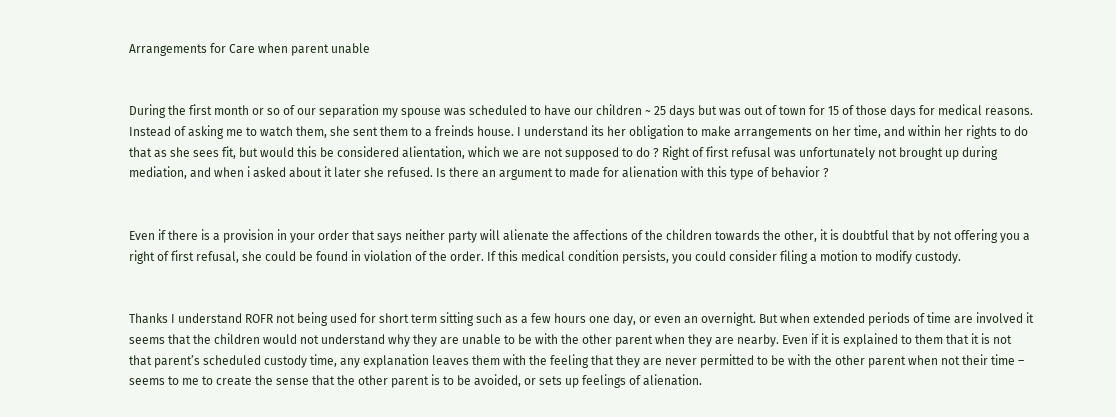Arrangements for Care when parent unable


During the first month or so of our separation my spouse was scheduled to have our children ~ 25 days but was out of town for 15 of those days for medical reasons. Instead of asking me to watch them, she sent them to a freinds house. I understand its her obligation to make arrangements on her time, and within her rights to do that as she sees fit, but would this be considered alientation, which we are not supposed to do ? Right of first refusal was unfortunately not brought up during mediation, and when i asked about it later she refused. Is there an argument to made for alienation with this type of behavior ?


Even if there is a provision in your order that says neither party will alienate the affections of the children towards the other, it is doubtful that by not offering you a right of first refusal, she could be found in violation of the order. If this medical condition persists, you could consider filing a motion to modify custody.


Thanks I understand ROFR not being used for short term sitting such as a few hours one day, or even an overnight. But when extended periods of time are involved it seems that the children would not understand why they are unable to be with the other parent when they are nearby. Even if it is explained to them that it is not that parent’s scheduled custody time, any explanation leaves them with the feeling that they are never permitted to be with the other parent when not their time – seems to me to create the sense that the other parent is to be avoided, or sets up feelings of alienation.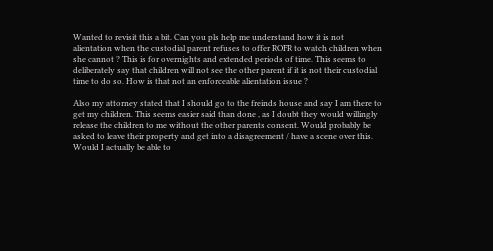Wanted to revisit this a bit. Can you pls help me understand how it is not alientation when the custodial parent refuses to offer ROFR to watch children when she cannot ? This is for overnights and extended periods of time. This seems to deliberately say that children will not see the other parent if it is not their custodial time to do so. How is that not an enforceable alientation issue ?

Also my attorney stated that I should go to the freinds house and say I am there to get my children. This seems easier said than done , as I doubt they would willingly release the children to me without the other parents consent. Would probably be asked to leave their property and get into a disagreement / have a scene over this. Would I actually be able to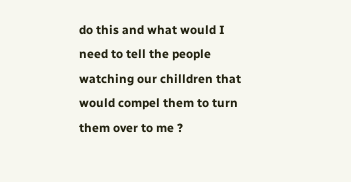do this and what would I need to tell the people watching our chilldren that would compel them to turn them over to me ?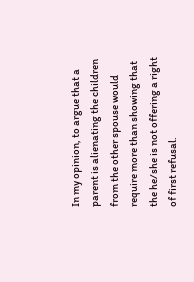In my opinion, to argue that a parent is alienating the children from the other spouse would require more than showing that the he/she is not offering a right of first refusal.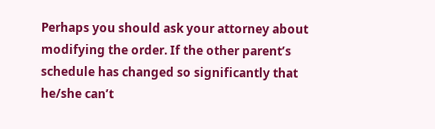Perhaps you should ask your attorney about modifying the order. If the other parent’s schedule has changed so significantly that he/she can’t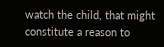watch the child, that might constitute a reason to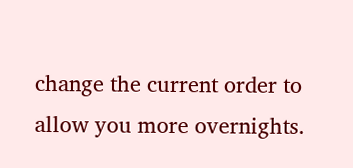change the current order to allow you more overnights.